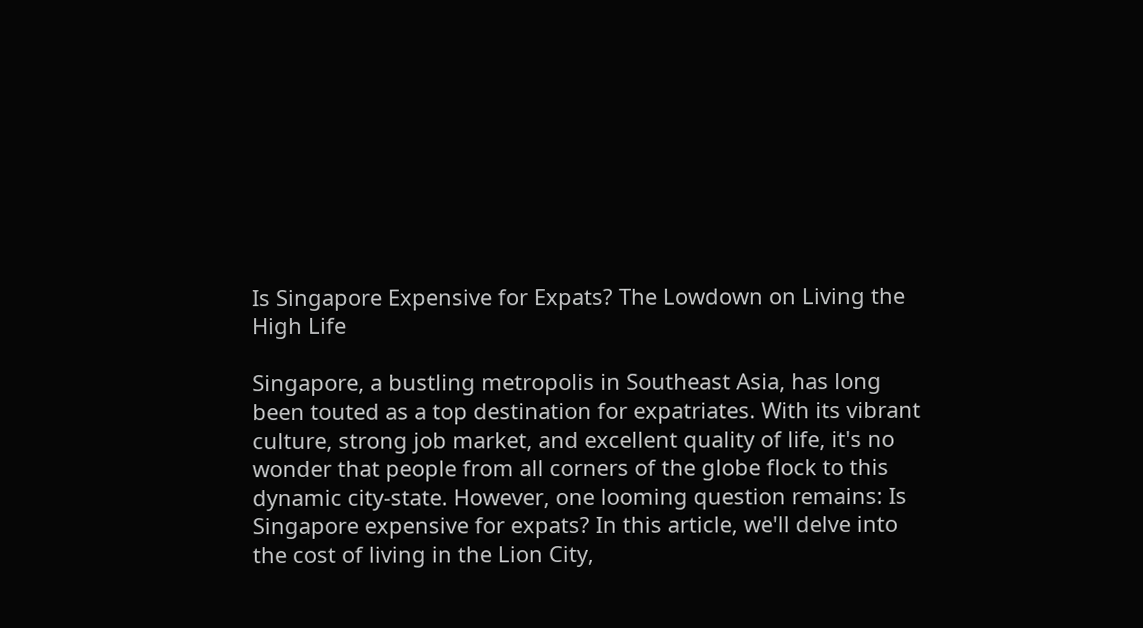Is Singapore Expensive for Expats? The Lowdown on Living the High Life

Singapore, a bustling metropolis in Southeast Asia, has long been touted as a top destination for expatriates. With its vibrant culture, strong job market, and excellent quality of life, it's no wonder that people from all corners of the globe flock to this dynamic city-state. However, one looming question remains: Is Singapore expensive for expats? In this article, we'll delve into the cost of living in the Lion City,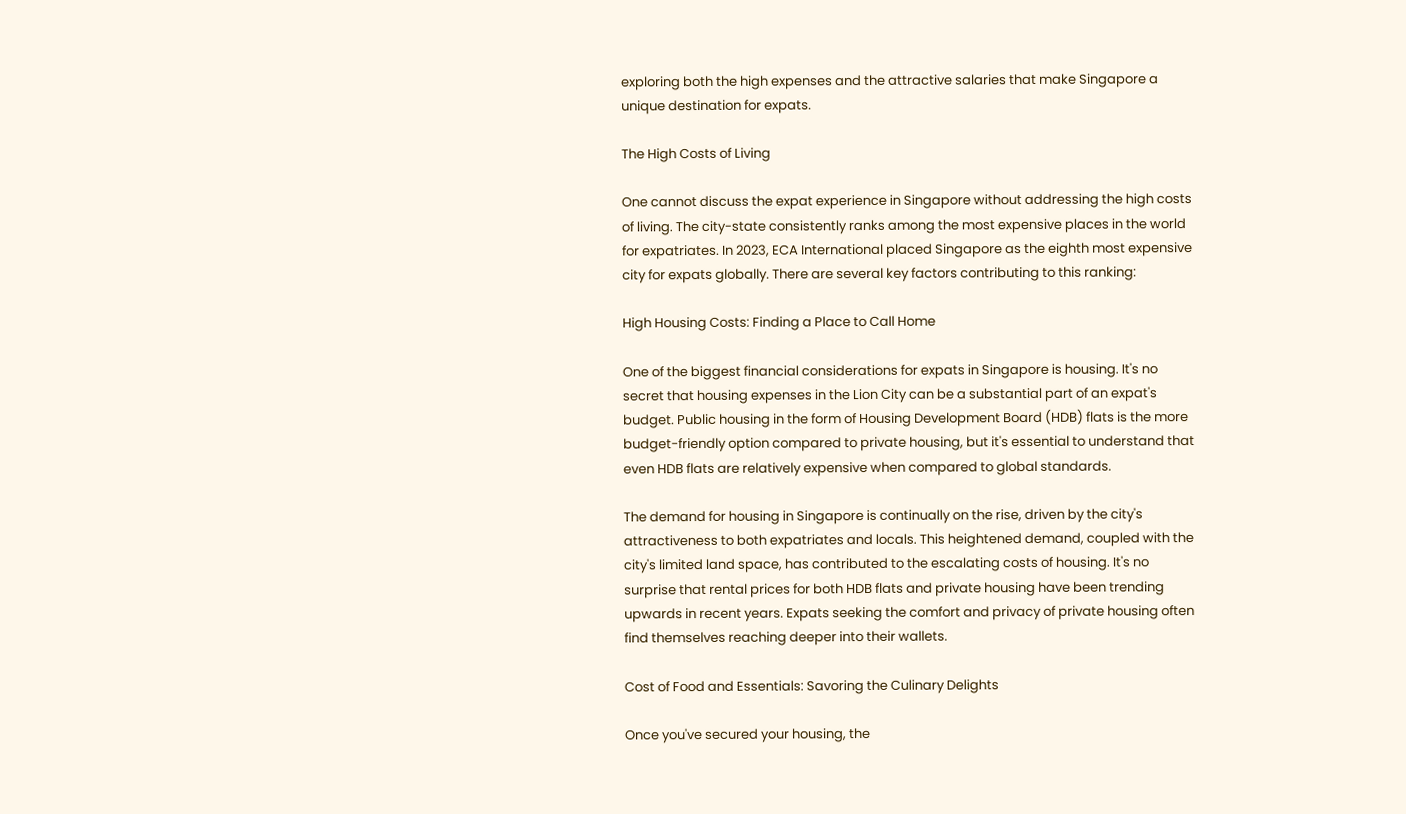exploring both the high expenses and the attractive salaries that make Singapore a unique destination for expats.

The High Costs of Living

One cannot discuss the expat experience in Singapore without addressing the high costs of living. The city-state consistently ranks among the most expensive places in the world for expatriates. In 2023, ECA International placed Singapore as the eighth most expensive city for expats globally. There are several key factors contributing to this ranking:

High Housing Costs: Finding a Place to Call Home

One of the biggest financial considerations for expats in Singapore is housing. It's no secret that housing expenses in the Lion City can be a substantial part of an expat's budget. Public housing in the form of Housing Development Board (HDB) flats is the more budget-friendly option compared to private housing, but it's essential to understand that even HDB flats are relatively expensive when compared to global standards.

The demand for housing in Singapore is continually on the rise, driven by the city's attractiveness to both expatriates and locals. This heightened demand, coupled with the city's limited land space, has contributed to the escalating costs of housing. It's no surprise that rental prices for both HDB flats and private housing have been trending upwards in recent years. Expats seeking the comfort and privacy of private housing often find themselves reaching deeper into their wallets.

Cost of Food and Essentials: Savoring the Culinary Delights

Once you've secured your housing, the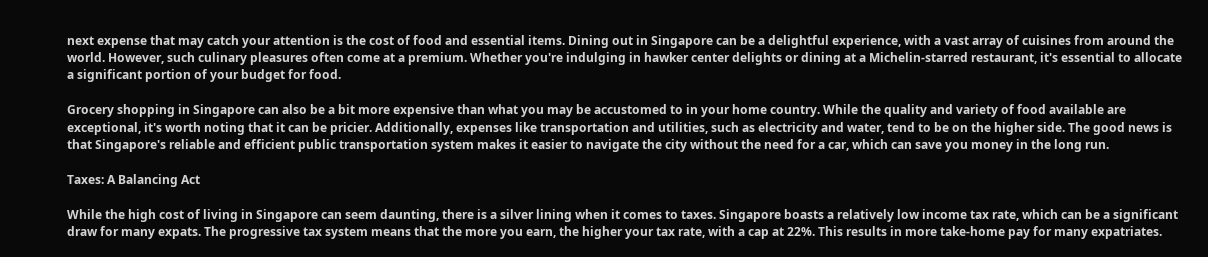next expense that may catch your attention is the cost of food and essential items. Dining out in Singapore can be a delightful experience, with a vast array of cuisines from around the world. However, such culinary pleasures often come at a premium. Whether you're indulging in hawker center delights or dining at a Michelin-starred restaurant, it's essential to allocate a significant portion of your budget for food.

Grocery shopping in Singapore can also be a bit more expensive than what you may be accustomed to in your home country. While the quality and variety of food available are exceptional, it's worth noting that it can be pricier. Additionally, expenses like transportation and utilities, such as electricity and water, tend to be on the higher side. The good news is that Singapore's reliable and efficient public transportation system makes it easier to navigate the city without the need for a car, which can save you money in the long run.

Taxes: A Balancing Act

While the high cost of living in Singapore can seem daunting, there is a silver lining when it comes to taxes. Singapore boasts a relatively low income tax rate, which can be a significant draw for many expats. The progressive tax system means that the more you earn, the higher your tax rate, with a cap at 22%. This results in more take-home pay for many expatriates.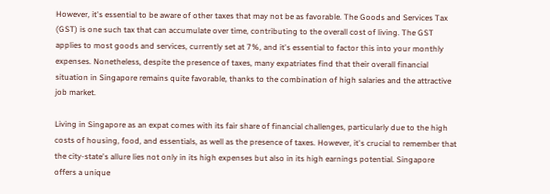However, it's essential to be aware of other taxes that may not be as favorable. The Goods and Services Tax (GST) is one such tax that can accumulate over time, contributing to the overall cost of living. The GST applies to most goods and services, currently set at 7%, and it's essential to factor this into your monthly expenses. Nonetheless, despite the presence of taxes, many expatriates find that their overall financial situation in Singapore remains quite favorable, thanks to the combination of high salaries and the attractive job market.

Living in Singapore as an expat comes with its fair share of financial challenges, particularly due to the high costs of housing, food, and essentials, as well as the presence of taxes. However, it's crucial to remember that the city-state's allure lies not only in its high expenses but also in its high earnings potential. Singapore offers a unique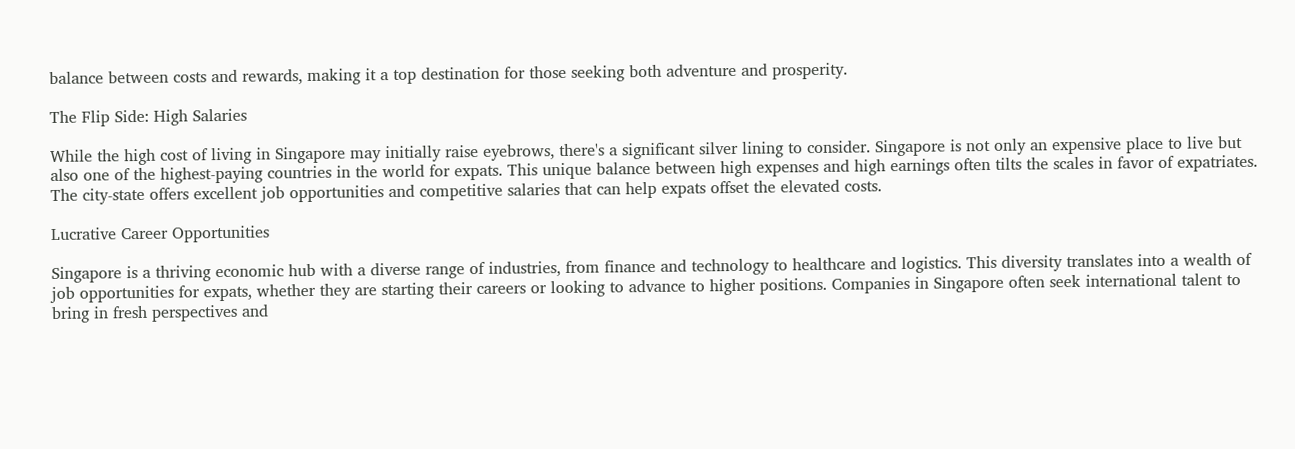balance between costs and rewards, making it a top destination for those seeking both adventure and prosperity.

The Flip Side: High Salaries

While the high cost of living in Singapore may initially raise eyebrows, there's a significant silver lining to consider. Singapore is not only an expensive place to live but also one of the highest-paying countries in the world for expats. This unique balance between high expenses and high earnings often tilts the scales in favor of expatriates. The city-state offers excellent job opportunities and competitive salaries that can help expats offset the elevated costs.

Lucrative Career Opportunities

Singapore is a thriving economic hub with a diverse range of industries, from finance and technology to healthcare and logistics. This diversity translates into a wealth of job opportunities for expats, whether they are starting their careers or looking to advance to higher positions. Companies in Singapore often seek international talent to bring in fresh perspectives and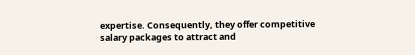expertise. Consequently, they offer competitive salary packages to attract and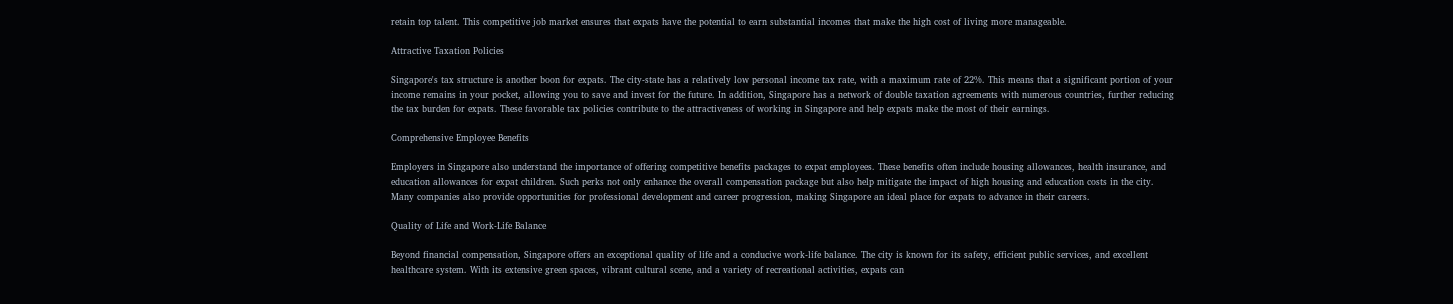retain top talent. This competitive job market ensures that expats have the potential to earn substantial incomes that make the high cost of living more manageable.

Attractive Taxation Policies

Singapore's tax structure is another boon for expats. The city-state has a relatively low personal income tax rate, with a maximum rate of 22%. This means that a significant portion of your income remains in your pocket, allowing you to save and invest for the future. In addition, Singapore has a network of double taxation agreements with numerous countries, further reducing the tax burden for expats. These favorable tax policies contribute to the attractiveness of working in Singapore and help expats make the most of their earnings.

Comprehensive Employee Benefits

Employers in Singapore also understand the importance of offering competitive benefits packages to expat employees. These benefits often include housing allowances, health insurance, and education allowances for expat children. Such perks not only enhance the overall compensation package but also help mitigate the impact of high housing and education costs in the city. Many companies also provide opportunities for professional development and career progression, making Singapore an ideal place for expats to advance in their careers.

Quality of Life and Work-Life Balance

Beyond financial compensation, Singapore offers an exceptional quality of life and a conducive work-life balance. The city is known for its safety, efficient public services, and excellent healthcare system. With its extensive green spaces, vibrant cultural scene, and a variety of recreational activities, expats can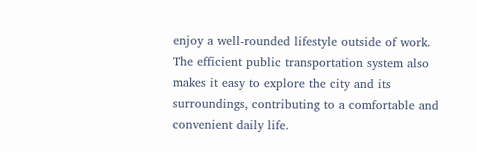enjoy a well-rounded lifestyle outside of work. The efficient public transportation system also makes it easy to explore the city and its surroundings, contributing to a comfortable and convenient daily life.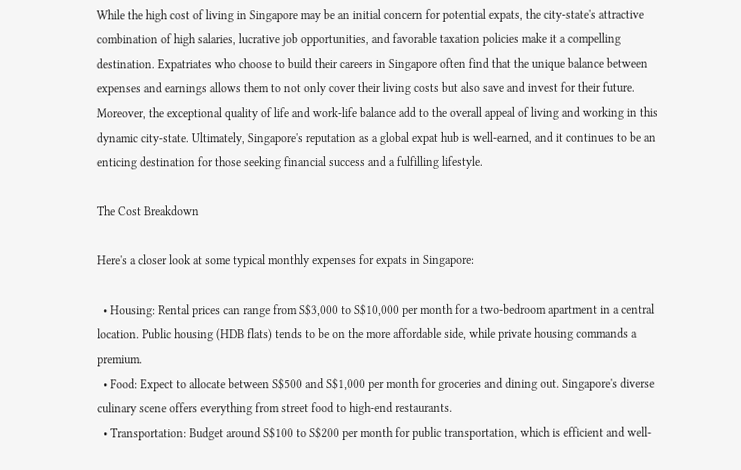While the high cost of living in Singapore may be an initial concern for potential expats, the city-state's attractive combination of high salaries, lucrative job opportunities, and favorable taxation policies make it a compelling destination. Expatriates who choose to build their careers in Singapore often find that the unique balance between expenses and earnings allows them to not only cover their living costs but also save and invest for their future. Moreover, the exceptional quality of life and work-life balance add to the overall appeal of living and working in this dynamic city-state. Ultimately, Singapore's reputation as a global expat hub is well-earned, and it continues to be an enticing destination for those seeking financial success and a fulfilling lifestyle.

The Cost Breakdown

Here's a closer look at some typical monthly expenses for expats in Singapore:

  • Housing: Rental prices can range from S$3,000 to S$10,000 per month for a two-bedroom apartment in a central location. Public housing (HDB flats) tends to be on the more affordable side, while private housing commands a premium.
  • Food: Expect to allocate between S$500 and S$1,000 per month for groceries and dining out. Singapore's diverse culinary scene offers everything from street food to high-end restaurants.
  • Transportation: Budget around S$100 to S$200 per month for public transportation, which is efficient and well-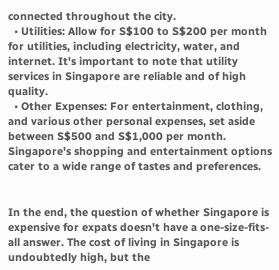connected throughout the city.
  • Utilities: Allow for S$100 to S$200 per month for utilities, including electricity, water, and internet. It's important to note that utility services in Singapore are reliable and of high quality.
  • Other Expenses: For entertainment, clothing, and various other personal expenses, set aside between S$500 and S$1,000 per month. Singapore's shopping and entertainment options cater to a wide range of tastes and preferences.


In the end, the question of whether Singapore is expensive for expats doesn't have a one-size-fits-all answer. The cost of living in Singapore is undoubtedly high, but the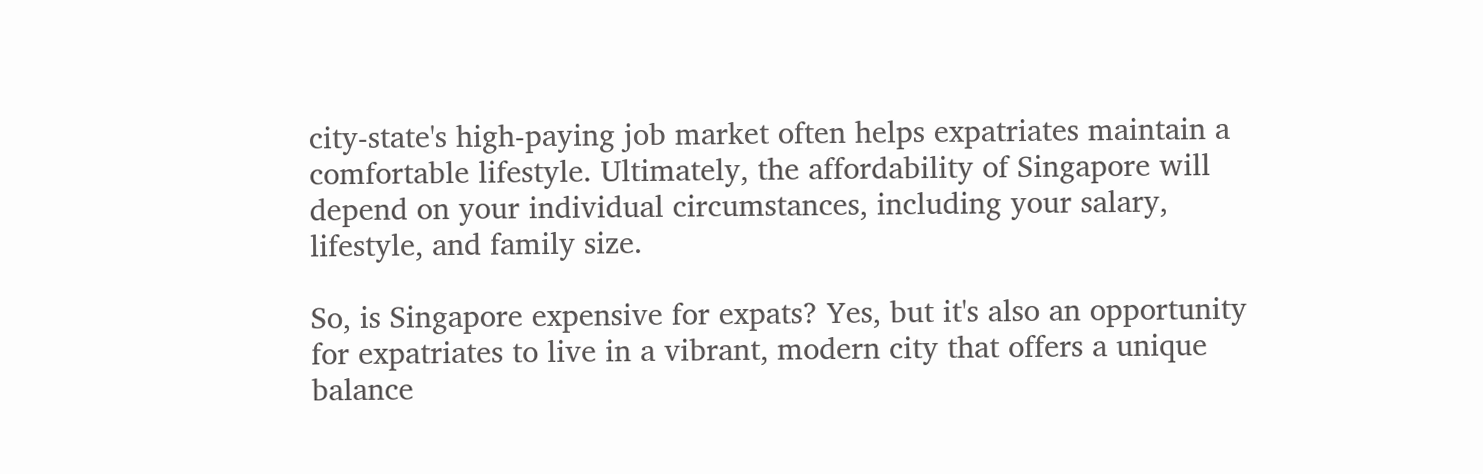city-state's high-paying job market often helps expatriates maintain a comfortable lifestyle. Ultimately, the affordability of Singapore will depend on your individual circumstances, including your salary, lifestyle, and family size.

So, is Singapore expensive for expats? Yes, but it's also an opportunity for expatriates to live in a vibrant, modern city that offers a unique balance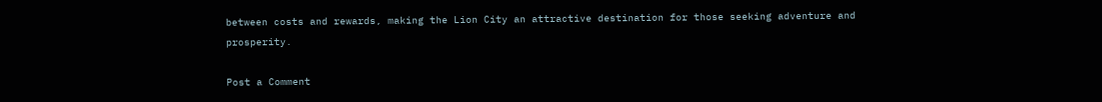between costs and rewards, making the Lion City an attractive destination for those seeking adventure and prosperity.

Post a Comment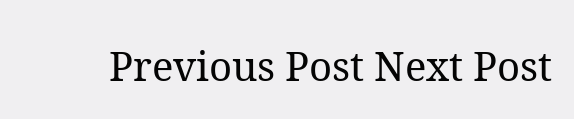Previous Post Next Post